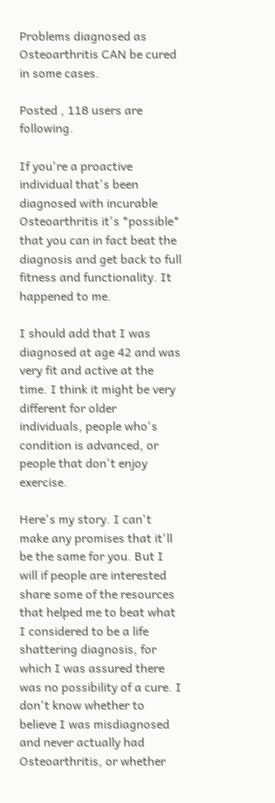Problems diagnosed as Osteoarthritis CAN be cured in some cases.

Posted , 118 users are following.

If you're a proactive individual that's been diagnosed with incurable Osteoarthritis it's *possible* that you can in fact beat the diagnosis and get back to full fitness and functionality. It happened to me.

I should add that I was diagnosed at age 42 and was very fit and active at the time. I think it might be very different for older individuals, people who's condition is advanced, or people that don't enjoy exercise.

Here's my story. I can't make any promises that it'll be the same for you. But I will if people are interested share some of the resources that helped me to beat what I considered to be a life shattering diagnosis, for which I was assured there was no possibility of a cure. I don't know whether to believe I was misdiagnosed and never actually had Osteoarthritis, or whether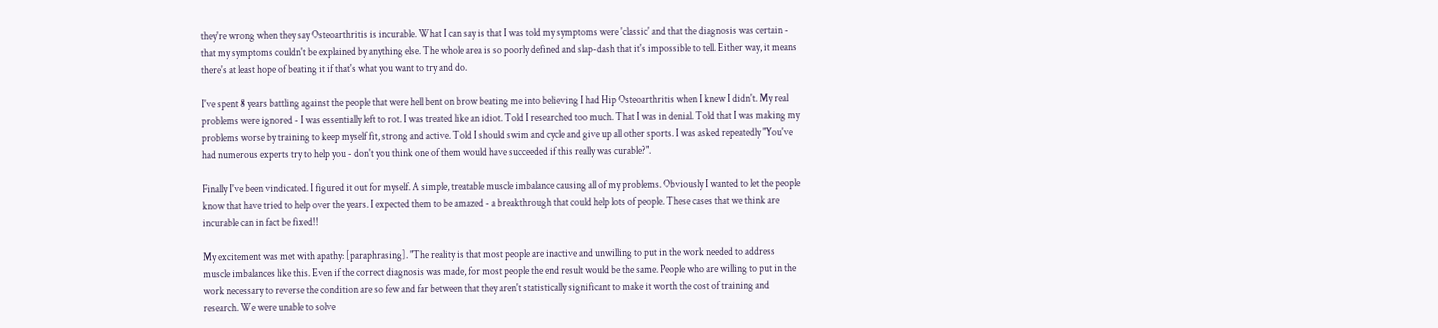they're wrong when they say Osteoarthritis is incurable. What I can say is that I was told my symptoms were 'classic' and that the diagnosis was certain - that my symptoms couldn't be explained by anything else. The whole area is so poorly defined and slap-dash that it's impossible to tell. Either way, it means there's at least hope of beating it if that's what you want to try and do.

I've spent 8 years battling against the people that were hell bent on brow beating me into believing I had Hip Osteoarthritis when I knew I didn't. My real problems were ignored - I was essentially left to rot. I was treated like an idiot. Told I researched too much. That I was in denial. Told that I was making my problems worse by training to keep myself fit, strong and active. Told I should swim and cycle and give up all other sports. I was asked repeatedly "You've had numerous experts try to help you - don't you think one of them would have succeeded if this really was curable?".

Finally I've been vindicated. I figured it out for myself. A simple, treatable muscle imbalance causing all of my problems. Obviously I wanted to let the people know that have tried to help over the years. I expected them to be amazed - a breakthrough that could help lots of people. These cases that we think are incurable can in fact be fixed!!

My excitement was met with apathy: [paraphrasing]. "The reality is that most people are inactive and unwilling to put in the work needed to address muscle imbalances like this. Even if the correct diagnosis was made, for most people the end result would be the same. People who are willing to put in the work necessary to reverse the condition are so few and far between that they aren't statistically significant to make it worth the cost of training and research. We were unable to solve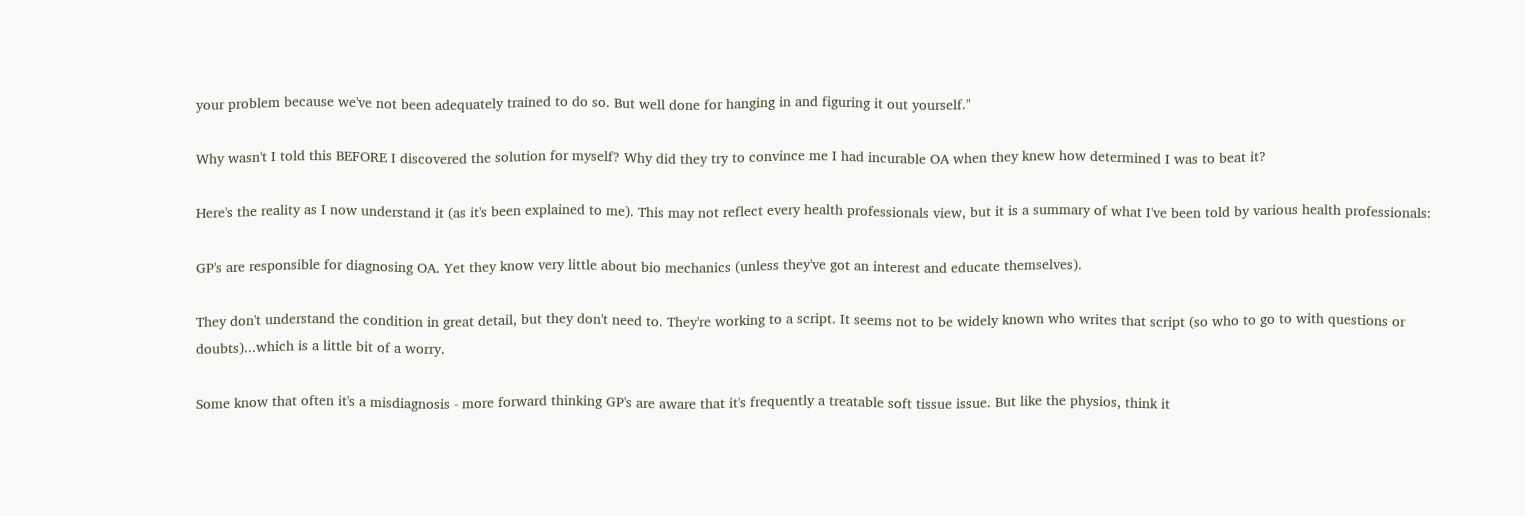your problem because we've not been adequately trained to do so. But well done for hanging in and figuring it out yourself."

Why wasn't I told this BEFORE I discovered the solution for myself? Why did they try to convince me I had incurable OA when they knew how determined I was to beat it?

Here's the reality as I now understand it (as it's been explained to me). This may not reflect every health professionals view, but it is a summary of what I've been told by various health professionals:

GP's are responsible for diagnosing OA. Yet they know very little about bio mechanics (unless they've got an interest and educate themselves).

They don't understand the condition in great detail, but they don't need to. They're working to a script. It seems not to be widely known who writes that script (so who to go to with questions or doubts)...which is a little bit of a worry.

Some know that often it's a misdiagnosis - more forward thinking GP's are aware that it's frequently a treatable soft tissue issue. But like the physios, think it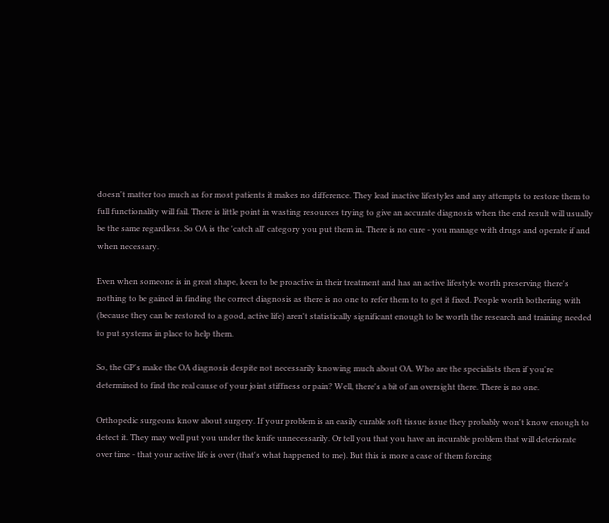doesn't matter too much as for most patients it makes no difference. They lead inactive lifestyles and any attempts to restore them to full functionality will fail. There is little point in wasting resources trying to give an accurate diagnosis when the end result will usually be the same regardless. So OA is the 'catch all' category you put them in. There is no cure - you manage with drugs and operate if and when necessary.

Even when someone is in great shape, keen to be proactive in their treatment and has an active lifestyle worth preserving there's nothing to be gained in finding the correct diagnosis as there is no one to refer them to to get it fixed. People worth bothering with (because they can be restored to a good, active life) aren't statistically significant enough to be worth the research and training needed to put systems in place to help them.

So, the GP's make the OA diagnosis despite not necessarily knowing much about OA. Who are the specialists then if you're determined to find the real cause of your joint stiffness or pain? Well, there's a bit of an oversight there. There is no one.

Orthopedic surgeons know about surgery. If your problem is an easily curable soft tissue issue they probably won't know enough to detect it. They may well put you under the knife unnecessarily. Or tell you that you have an incurable problem that will deteriorate over time - that your active life is over (that's what happened to me). But this is more a case of them forcing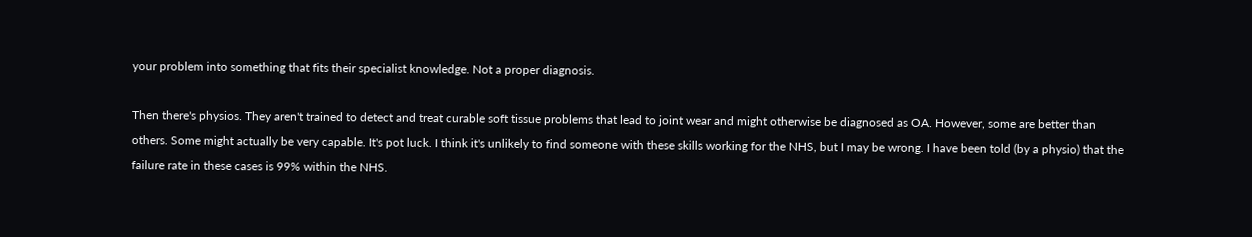your problem into something that fits their specialist knowledge. Not a proper diagnosis.

Then there's physios. They aren't trained to detect and treat curable soft tissue problems that lead to joint wear and might otherwise be diagnosed as OA. However, some are better than others. Some might actually be very capable. It's pot luck. I think it's unlikely to find someone with these skills working for the NHS, but I may be wrong. I have been told (by a physio) that the failure rate in these cases is 99% within the NHS.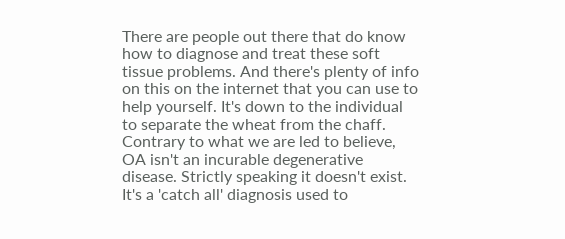There are people out there that do know how to diagnose and treat these soft tissue problems. And there's plenty of info on this on the internet that you can use to help yourself. It's down to the individual to separate the wheat from the chaff. Contrary to what we are led to believe, OA isn't an incurable degenerative disease. Strictly speaking it doesn't exist. It's a 'catch all' diagnosis used to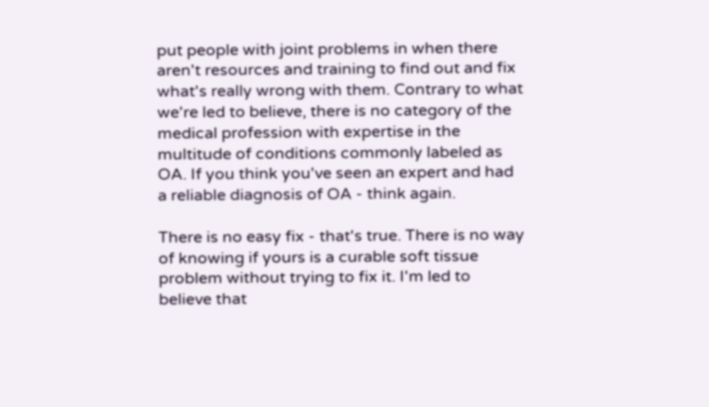put people with joint problems in when there aren't resources and training to find out and fix what's really wrong with them. Contrary to what we're led to believe, there is no category of the medical profession with expertise in the multitude of conditions commonly labeled as OA. If you think you've seen an expert and had a reliable diagnosis of OA - think again.

There is no easy fix - that's true. There is no way of knowing if yours is a curable soft tissue problem without trying to fix it. I'm led to believe that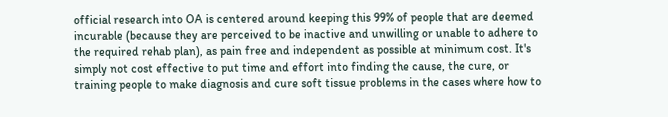official research into OA is centered around keeping this 99% of people that are deemed incurable (because they are perceived to be inactive and unwilling or unable to adhere to the required rehab plan), as pain free and independent as possible at minimum cost. It's simply not cost effective to put time and effort into finding the cause, the cure, or training people to make diagnosis and cure soft tissue problems in the cases where how to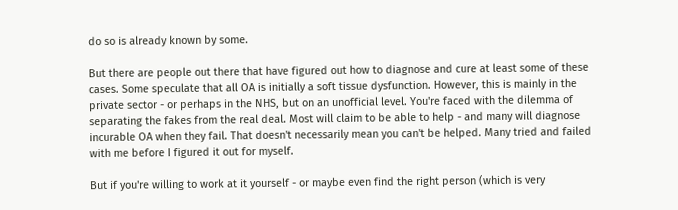do so is already known by some.

But there are people out there that have figured out how to diagnose and cure at least some of these cases. Some speculate that all OA is initially a soft tissue dysfunction. However, this is mainly in the private sector - or perhaps in the NHS, but on an unofficial level. You're faced with the dilemma of separating the fakes from the real deal. Most will claim to be able to help - and many will diagnose incurable OA when they fail. That doesn't necessarily mean you can't be helped. Many tried and failed with me before I figured it out for myself.

But if you're willing to work at it yourself - or maybe even find the right person (which is very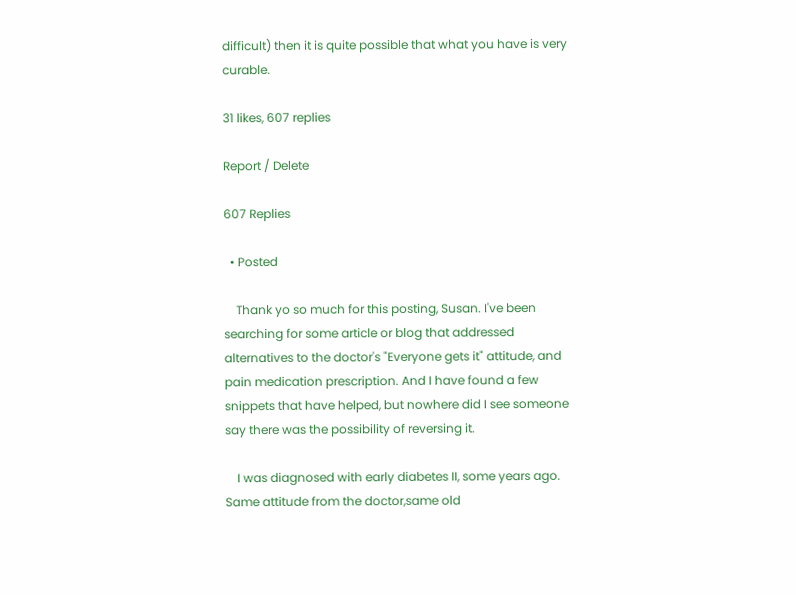difficult) then it is quite possible that what you have is very curable.

31 likes, 607 replies

Report / Delete

607 Replies

  • Posted

    Thank yo so much for this posting, Susan. I've been searching for some article or blog that addressed alternatives to the doctor's "Everyone gets it" attitude, and pain medication prescription. And I have found a few snippets that have helped, but nowhere did I see someone say there was the possibility of reversing it.

    I was diagnosed with early diabetes II, some years ago. Same attitude from the doctor,same old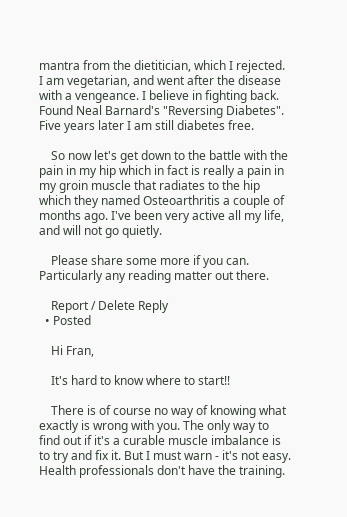mantra from the dietitician, which I rejected. I am vegetarian, and went after the disease with a vengeance. I believe in fighting back. Found Neal Barnard's "Reversing Diabetes". Five years later I am still diabetes free.

    So now let's get down to the battle with the pain in my hip which in fact is really a pain in my groin muscle that radiates to the hip which they named Osteoarthritis a couple of months ago. I've been very active all my life, and will not go quietly.

    Please share some more if you can. Particularly any reading matter out there.

    Report / Delete Reply
  • Posted

    Hi Fran,

    It's hard to know where to start!!

    There is of course no way of knowing what exactly is wrong with you. The only way to find out if it's a curable muscle imbalance is to try and fix it. But I must warn - it's not easy. Health professionals don't have the training.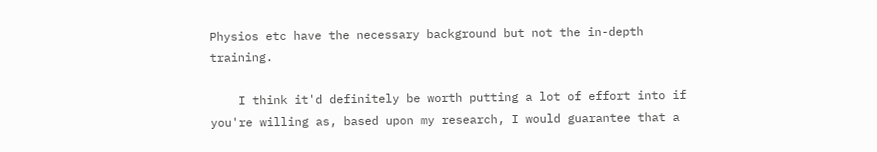Physios etc have the necessary background but not the in-depth training.

    I think it'd definitely be worth putting a lot of effort into if you're willing as, based upon my research, I would guarantee that a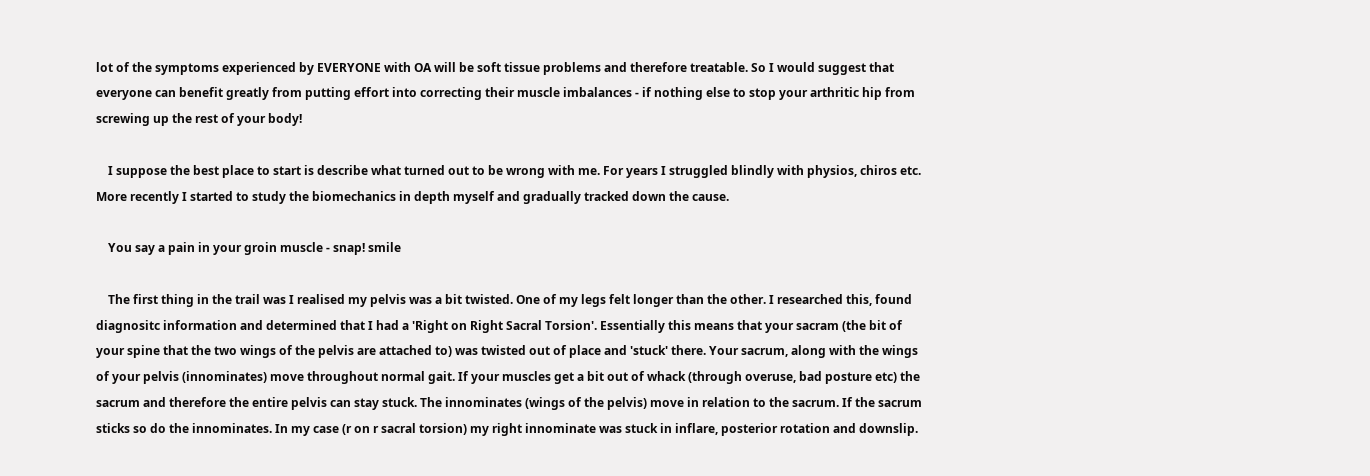lot of the symptoms experienced by EVERYONE with OA will be soft tissue problems and therefore treatable. So I would suggest that everyone can benefit greatly from putting effort into correcting their muscle imbalances - if nothing else to stop your arthritic hip from screwing up the rest of your body!

    I suppose the best place to start is describe what turned out to be wrong with me. For years I struggled blindly with physios, chiros etc. More recently I started to study the biomechanics in depth myself and gradually tracked down the cause.

    You say a pain in your groin muscle - snap! smile

    The first thing in the trail was I realised my pelvis was a bit twisted. One of my legs felt longer than the other. I researched this, found diagnositc information and determined that I had a 'Right on Right Sacral Torsion'. Essentially this means that your sacram (the bit of your spine that the two wings of the pelvis are attached to) was twisted out of place and 'stuck' there. Your sacrum, along with the wings of your pelvis (innominates) move throughout normal gait. If your muscles get a bit out of whack (through overuse, bad posture etc) the sacrum and therefore the entire pelvis can stay stuck. The innominates (wings of the pelvis) move in relation to the sacrum. If the sacrum sticks so do the innominates. In my case (r on r sacral torsion) my right innominate was stuck in inflare, posterior rotation and downslip.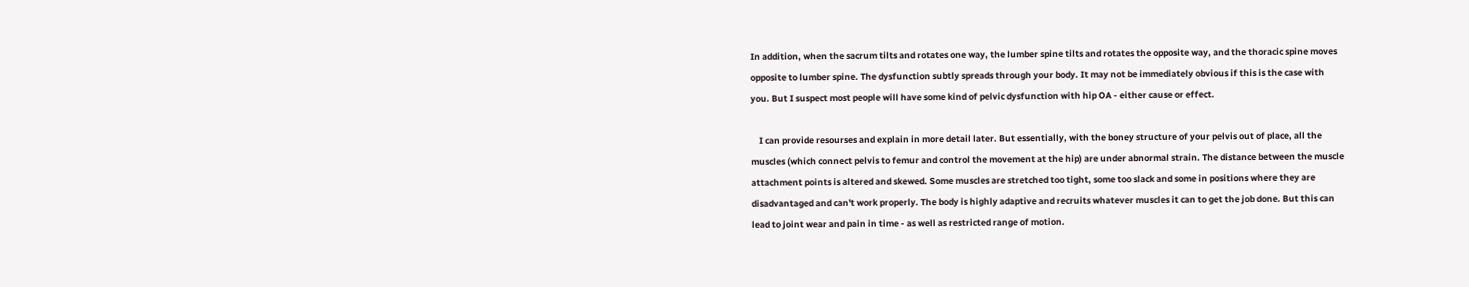In addition, when the sacrum tilts and rotates one way, the lumber spine tilts and rotates the opposite way, and the thoracic spine moves opposite to lumber spine. The dysfunction subtly spreads through your body. It may not be immediately obvious if this is the case with you. But I suspect most people will have some kind of pelvic dysfunction with hip OA - either cause or effect.

    I can provide resourses and explain in more detail later. But essentially, with the boney structure of your pelvis out of place, all the muscles (which connect pelvis to femur and control the movement at the hip) are under abnormal strain. The distance between the muscle attachment points is altered and skewed. Some muscles are stretched too tight, some too slack and some in positions where they are disadvantaged and can't work properly. The body is highly adaptive and recruits whatever muscles it can to get the job done. But this can lead to joint wear and pain in time - as well as restricted range of motion.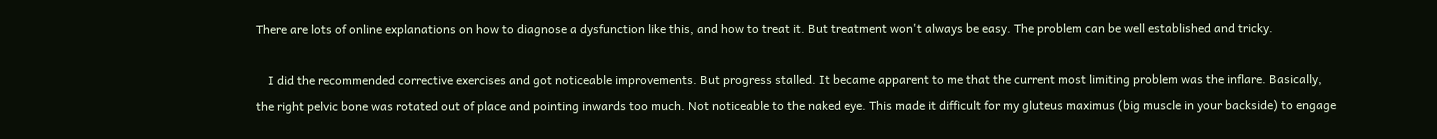There are lots of online explanations on how to diagnose a dysfunction like this, and how to treat it. But treatment won't always be easy. The problem can be well established and tricky.

    I did the recommended corrective exercises and got noticeable improvements. But progress stalled. It became apparent to me that the current most limiting problem was the inflare. Basically, the right pelvic bone was rotated out of place and pointing inwards too much. Not noticeable to the naked eye. This made it difficult for my gluteus maximus (big muscle in your backside) to engage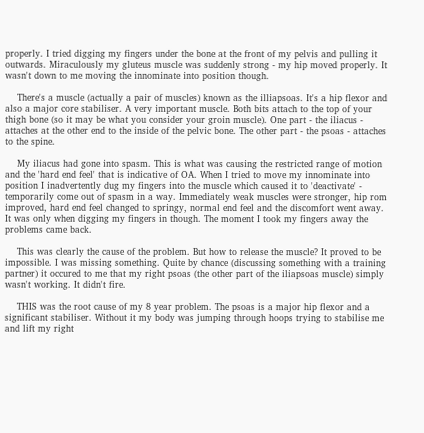properly. I tried digging my fingers under the bone at the front of my pelvis and pulling it outwards. Miraculously my gluteus muscle was suddenly strong - my hip moved properly. It wasn't down to me moving the innominate into position though.

    There's a muscle (actually a pair of muscles) known as the illiapsoas. It's a hip flexor and also a major core stabiliser. A very important muscle. Both bits attach to the top of your thigh bone (so it may be what you consider your groin muscle). One part - the iliacus - attaches at the other end to the inside of the pelvic bone. The other part - the psoas - attaches to the spine.

    My iliacus had gone into spasm. This is what was causing the restricted range of motion and the 'hard end feel' that is indicative of OA. When I tried to move my innominate into position I inadvertently dug my fingers into the muscle which caused it to 'deactivate' - temporarily come out of spasm in a way. Immediately weak muscles were stronger, hip rom improved, hard end feel changed to springy, normal end feel and the discomfort went away. It was only when digging my fingers in though. The moment I took my fingers away the problems came back.

    This was clearly the cause of the problem. But how to release the muscle? It proved to be impossible. I was missing something. Quite by chance (discussing something with a training partner) it occured to me that my right psoas (the other part of the iliapsoas muscle) simply wasn't working. It didn't fire.

    THIS was the root cause of my 8 year problem. The psoas is a major hip flexor and a significant stabiliser. Without it my body was jumping through hoops trying to stabilise me and lift my right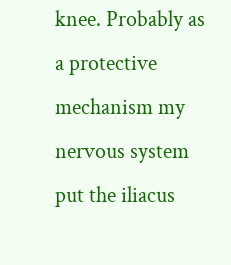knee. Probably as a protective mechanism my nervous system put the iliacus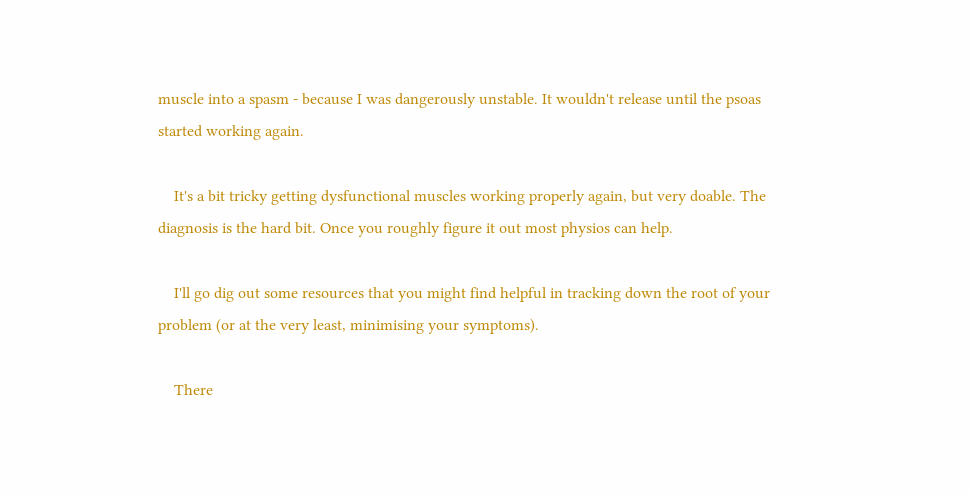muscle into a spasm - because I was dangerously unstable. It wouldn't release until the psoas started working again.

    It's a bit tricky getting dysfunctional muscles working properly again, but very doable. The diagnosis is the hard bit. Once you roughly figure it out most physios can help.

    I'll go dig out some resources that you might find helpful in tracking down the root of your problem (or at the very least, minimising your symptoms).

    There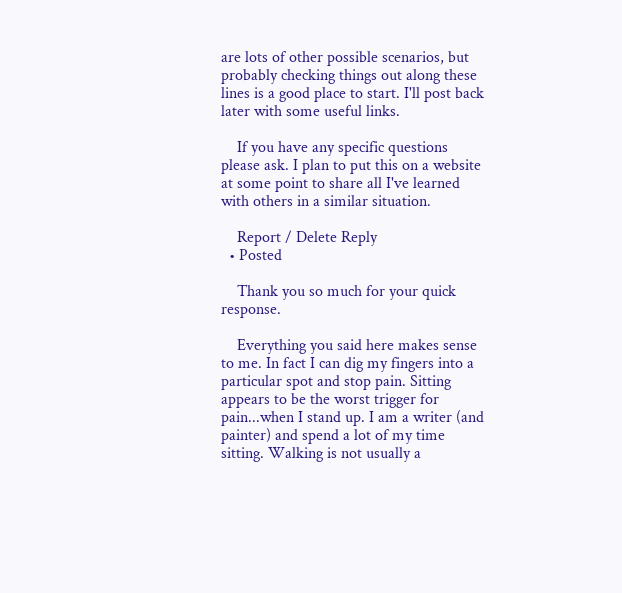are lots of other possible scenarios, but probably checking things out along these lines is a good place to start. I'll post back later with some useful links.

    If you have any specific questions please ask. I plan to put this on a website at some point to share all I've learned with others in a similar situation.

    Report / Delete Reply
  • Posted

    Thank you so much for your quick response.

    Everything you said here makes sense to me. In fact I can dig my fingers into a particular spot and stop pain. Sitting appears to be the worst trigger for pain...when I stand up. I am a writer (and painter) and spend a lot of my time sitting. Walking is not usually a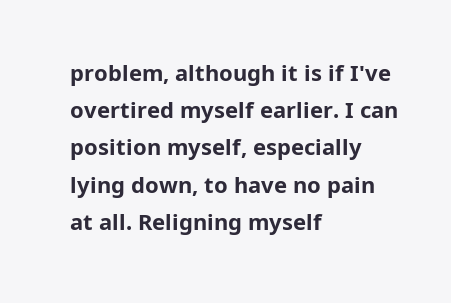problem, although it is if I've overtired myself earlier. I can position myself, especially lying down, to have no pain at all. Religning myself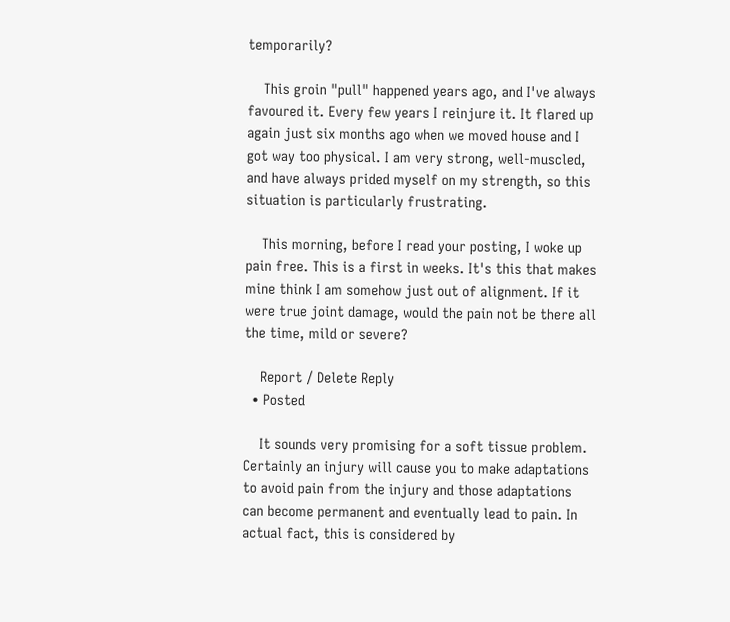temporarily?

    This groin "pull" happened years ago, and I've always favoured it. Every few years I reinjure it. It flared up again just six months ago when we moved house and I got way too physical. I am very strong, well-muscled, and have always prided myself on my strength, so this situation is particularly frustrating.

    This morning, before I read your posting, I woke up pain free. This is a first in weeks. It's this that makes mine think I am somehow just out of alignment. If it were true joint damage, would the pain not be there all the time, mild or severe?

    Report / Delete Reply
  • Posted

    It sounds very promising for a soft tissue problem. Certainly an injury will cause you to make adaptations to avoid pain from the injury and those adaptations can become permanent and eventually lead to pain. In actual fact, this is considered by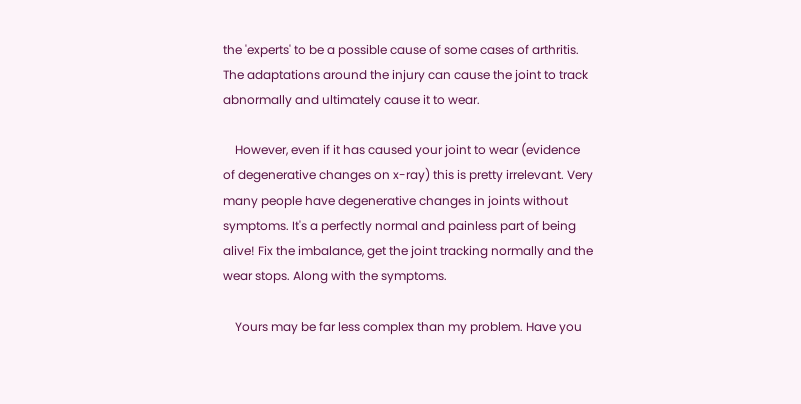the 'experts' to be a possible cause of some cases of arthritis. The adaptations around the injury can cause the joint to track abnormally and ultimately cause it to wear.

    However, even if it has caused your joint to wear (evidence of degenerative changes on x-ray) this is pretty irrelevant. Very many people have degenerative changes in joints without symptoms. It's a perfectly normal and painless part of being alive! Fix the imbalance, get the joint tracking normally and the wear stops. Along with the symptoms.

    Yours may be far less complex than my problem. Have you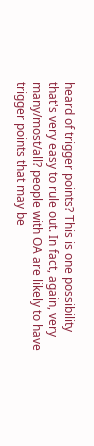heard of trigger points? This is one possibility that's very easy to rule out. In fact, again, very many/most/all? people with OA are likely to have trigger points that may be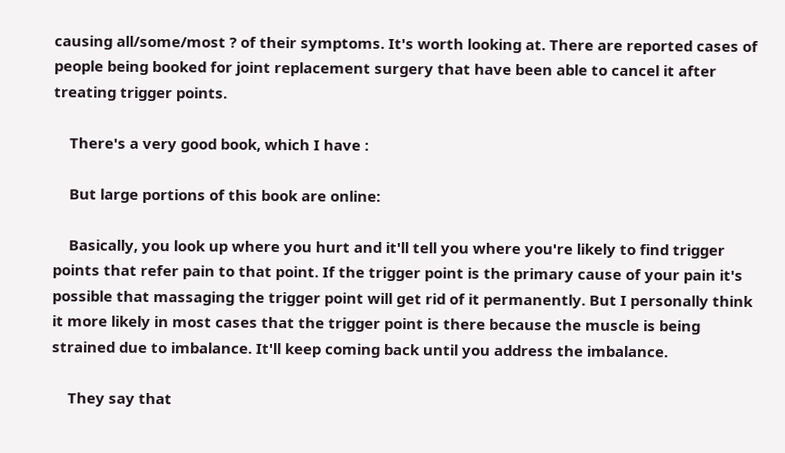causing all/some/most ? of their symptoms. It's worth looking at. There are reported cases of people being booked for joint replacement surgery that have been able to cancel it after treating trigger points.

    There's a very good book, which I have :

    But large portions of this book are online:

    Basically, you look up where you hurt and it'll tell you where you're likely to find trigger points that refer pain to that point. If the trigger point is the primary cause of your pain it's possible that massaging the trigger point will get rid of it permanently. But I personally think it more likely in most cases that the trigger point is there because the muscle is being strained due to imbalance. It'll keep coming back until you address the imbalance.

    They say that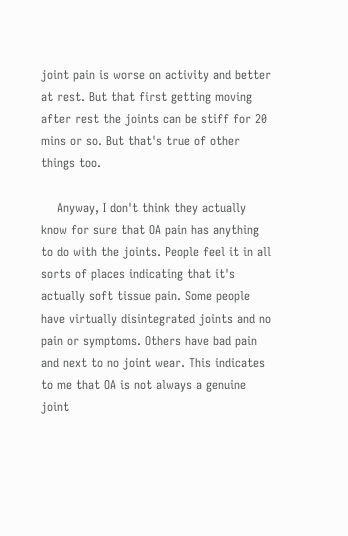joint pain is worse on activity and better at rest. But that first getting moving after rest the joints can be stiff for 20 mins or so. But that's true of other things too.

    Anyway, I don't think they actually know for sure that OA pain has anything to do with the joints. People feel it in all sorts of places indicating that it's actually soft tissue pain. Some people have virtually disintegrated joints and no pain or symptoms. Others have bad pain and next to no joint wear. This indicates to me that OA is not always a genuine joint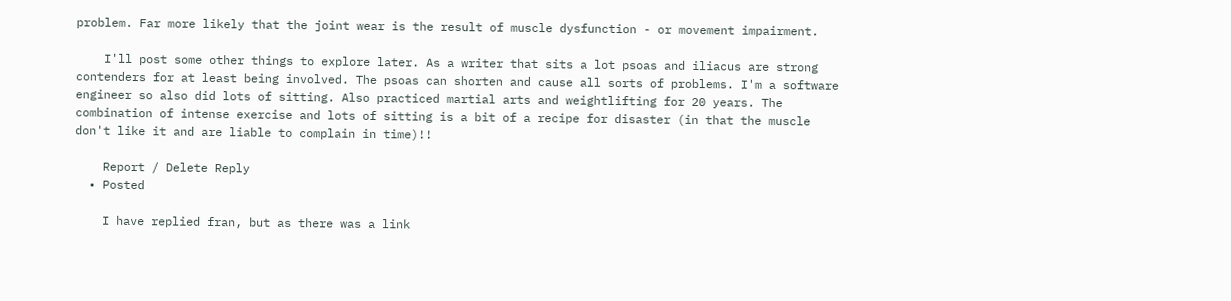problem. Far more likely that the joint wear is the result of muscle dysfunction - or movement impairment.

    I'll post some other things to explore later. As a writer that sits a lot psoas and iliacus are strong contenders for at least being involved. The psoas can shorten and cause all sorts of problems. I'm a software engineer so also did lots of sitting. Also practiced martial arts and weightlifting for 20 years. The combination of intense exercise and lots of sitting is a bit of a recipe for disaster (in that the muscle don't like it and are liable to complain in time)!!

    Report / Delete Reply
  • Posted

    I have replied fran, but as there was a link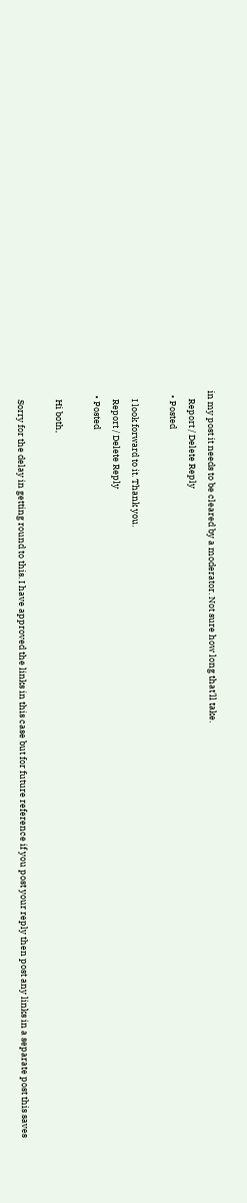in my post it needs to be cleared by a moderator. Not sure how long that'll take.
    Report / Delete Reply
  • Posted

    I look forward to it. Thank you.
    Report / Delete Reply
  • Posted

    Hi both,

    Sorry for the delay in getting round to this. I have approved the links in this case but for future reference if you post your reply then post any links in a separate post this saves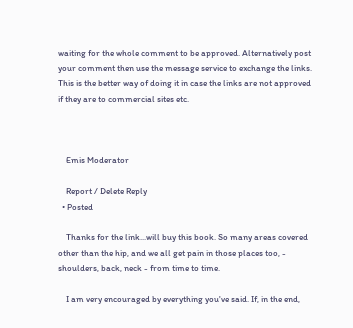waiting for the whole comment to be approved. Alternatively post your comment then use the message service to exchange the links. This is the better way of doing it in case the links are not approved if they are to commercial sites etc.



    Emis Moderator

    Report / Delete Reply
  • Posted

    Thanks for the link...will buy this book. So many areas covered other than the hip, and we all get pain in those places too, - shoulders, back, neck - from time to time.

    I am very encouraged by everything you've said. If, in the end,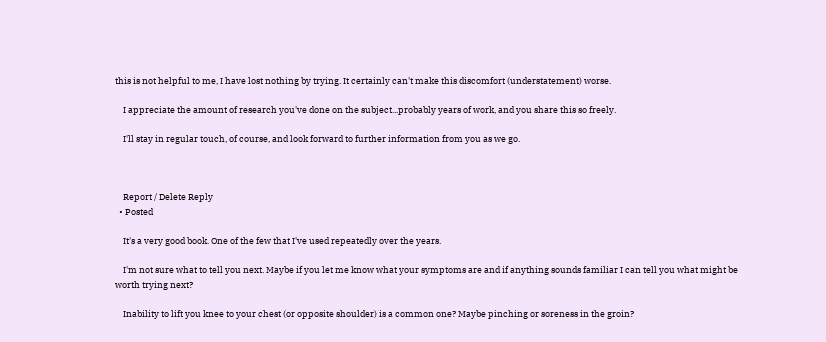this is not helpful to me, I have lost nothing by trying. It certainly can't make this discomfort (understatement) worse.

    I appreciate the amount of research you've done on the subject...probably years of work, and you share this so freely.

    I'll stay in regular touch, of course, and look forward to further information from you as we go.



    Report / Delete Reply
  • Posted

    It's a very good book. One of the few that I've used repeatedly over the years.

    I'm not sure what to tell you next. Maybe if you let me know what your symptoms are and if anything sounds familiar I can tell you what might be worth trying next?

    Inability to lift you knee to your chest (or opposite shoulder) is a common one? Maybe pinching or soreness in the groin?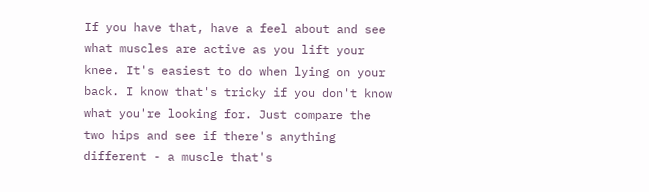If you have that, have a feel about and see what muscles are active as you lift your knee. It's easiest to do when lying on your back. I know that's tricky if you don't know what you're looking for. Just compare the two hips and see if there's anything different - a muscle that's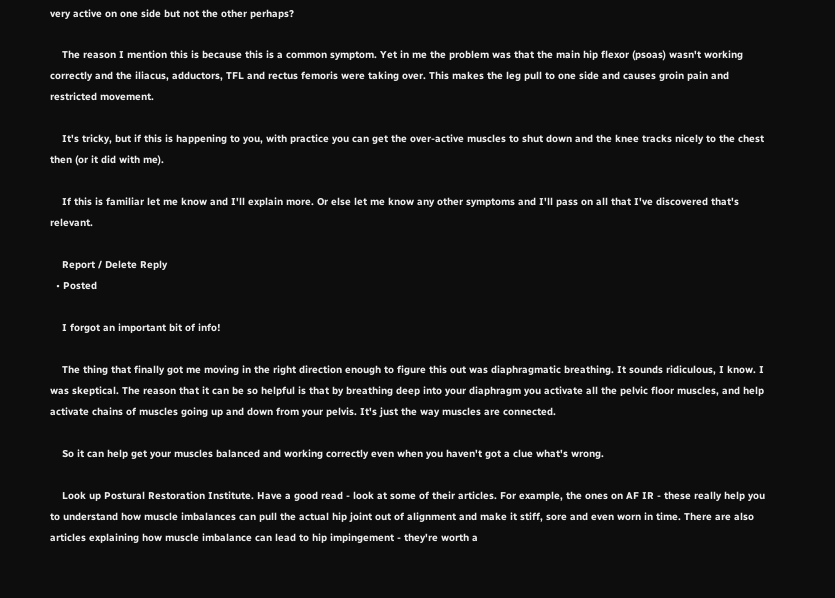very active on one side but not the other perhaps?

    The reason I mention this is because this is a common symptom. Yet in me the problem was that the main hip flexor (psoas) wasn't working correctly and the iliacus, adductors, TFL and rectus femoris were taking over. This makes the leg pull to one side and causes groin pain and restricted movement.

    It's tricky, but if this is happening to you, with practice you can get the over-active muscles to shut down and the knee tracks nicely to the chest then (or it did with me).

    If this is familiar let me know and I'll explain more. Or else let me know any other symptoms and I'll pass on all that I've discovered that's relevant.

    Report / Delete Reply
  • Posted

    I forgot an important bit of info!

    The thing that finally got me moving in the right direction enough to figure this out was diaphragmatic breathing. It sounds ridiculous, I know. I was skeptical. The reason that it can be so helpful is that by breathing deep into your diaphragm you activate all the pelvic floor muscles, and help activate chains of muscles going up and down from your pelvis. It's just the way muscles are connected.

    So it can help get your muscles balanced and working correctly even when you haven't got a clue what's wrong.

    Look up Postural Restoration Institute. Have a good read - look at some of their articles. For example, the ones on AF IR - these really help you to understand how muscle imbalances can pull the actual hip joint out of alignment and make it stiff, sore and even worn in time. There are also articles explaining how muscle imbalance can lead to hip impingement - they're worth a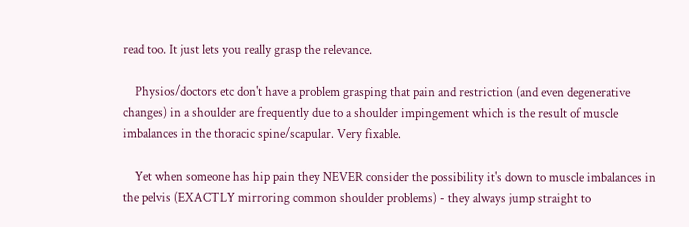read too. It just lets you really grasp the relevance.

    Physios/doctors etc don't have a problem grasping that pain and restriction (and even degenerative changes) in a shoulder are frequently due to a shoulder impingement which is the result of muscle imbalances in the thoracic spine/scapular. Very fixable.

    Yet when someone has hip pain they NEVER consider the possibility it's down to muscle imbalances in the pelvis (EXACTLY mirroring common shoulder problems) - they always jump straight to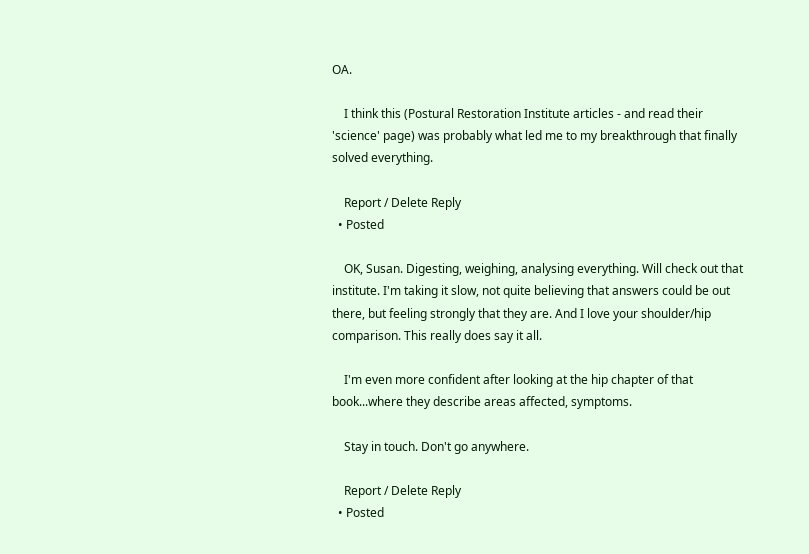OA.

    I think this (Postural Restoration Institute articles - and read their 'science' page) was probably what led me to my breakthrough that finally solved everything.

    Report / Delete Reply
  • Posted

    OK, Susan. Digesting, weighing, analysing everything. Will check out that institute. I'm taking it slow, not quite believing that answers could be out there, but feeling strongly that they are. And I love your shoulder/hip comparison. This really does say it all.

    I'm even more confident after looking at the hip chapter of that book...where they describe areas affected, symptoms.

    Stay in touch. Don't go anywhere.

    Report / Delete Reply
  • Posted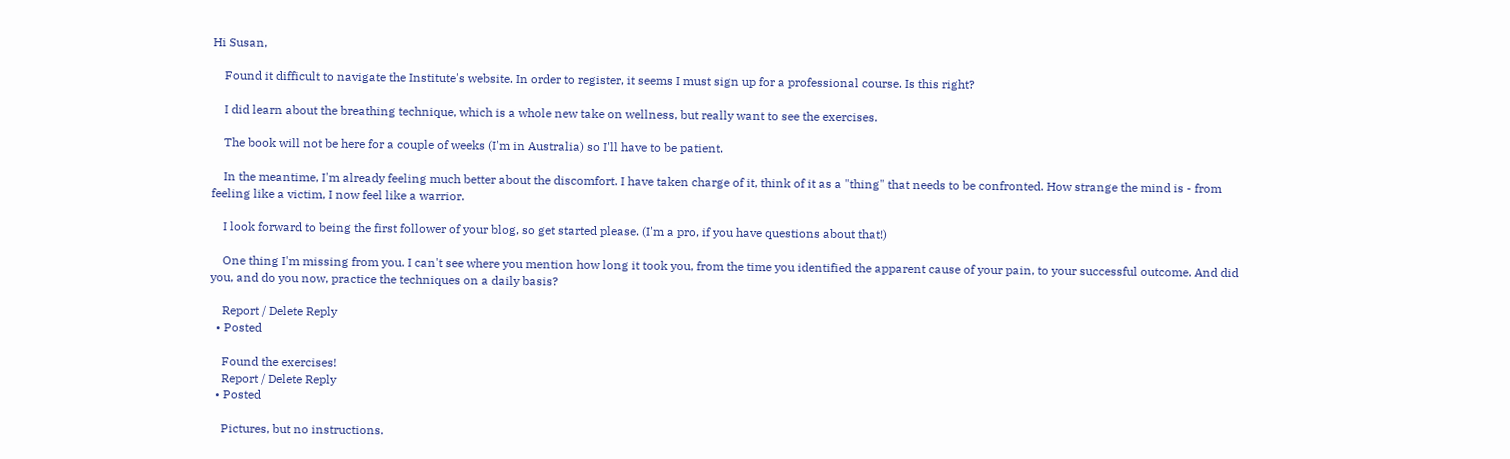Hi Susan,

    Found it difficult to navigate the Institute's website. In order to register, it seems I must sign up for a professional course. Is this right?

    I did learn about the breathing technique, which is a whole new take on wellness, but really want to see the exercises.

    The book will not be here for a couple of weeks (I'm in Australia) so I'll have to be patient.

    In the meantime, I'm already feeling much better about the discomfort. I have taken charge of it, think of it as a "thing" that needs to be confronted. How strange the mind is - from feeling like a victim, I now feel like a warrior.

    I look forward to being the first follower of your blog, so get started please. (I'm a pro, if you have questions about that!)

    One thing I'm missing from you. I can't see where you mention how long it took you, from the time you identified the apparent cause of your pain, to your successful outcome. And did you, and do you now, practice the techniques on a daily basis?

    Report / Delete Reply
  • Posted

    Found the exercises!
    Report / Delete Reply
  • Posted

    Pictures, but no instructions.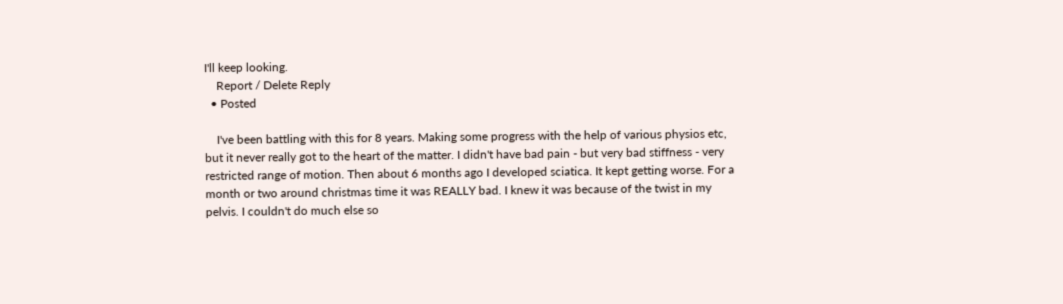I'll keep looking.
    Report / Delete Reply
  • Posted

    I've been battling with this for 8 years. Making some progress with the help of various physios etc, but it never really got to the heart of the matter. I didn't have bad pain - but very bad stiffness - very restricted range of motion. Then about 6 months ago I developed sciatica. It kept getting worse. For a month or two around christmas time it was REALLY bad. I knew it was because of the twist in my pelvis. I couldn't do much else so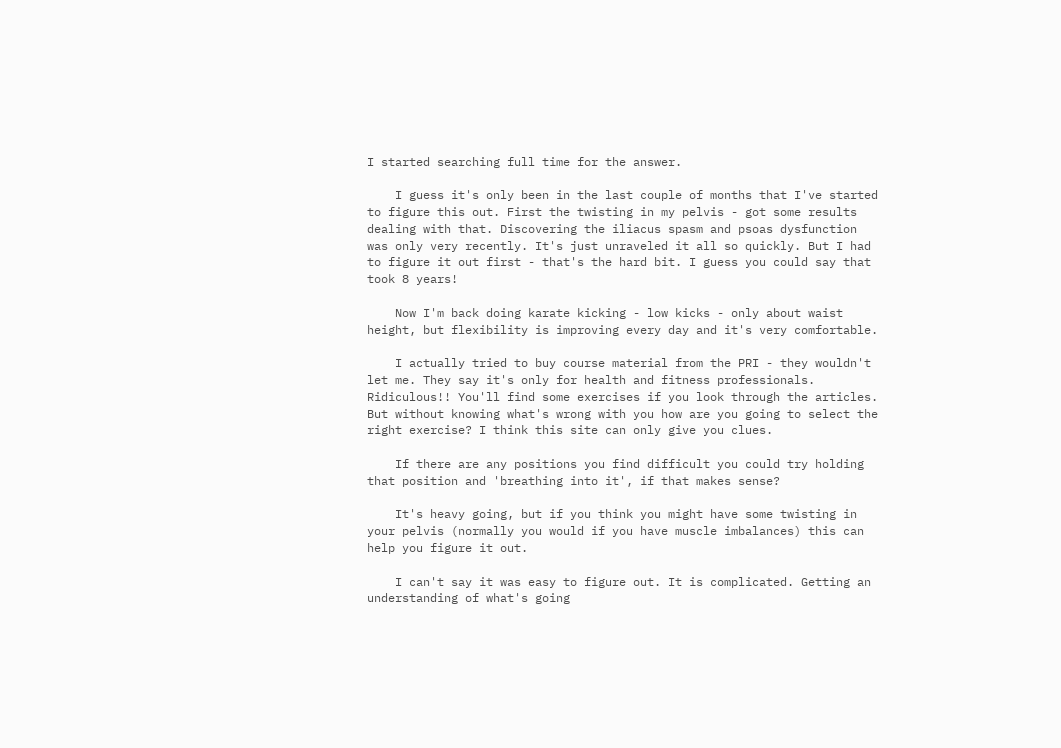I started searching full time for the answer.

    I guess it's only been in the last couple of months that I've started to figure this out. First the twisting in my pelvis - got some results dealing with that. Discovering the iliacus spasm and psoas dysfunction was only very recently. It's just unraveled it all so quickly. But I had to figure it out first - that's the hard bit. I guess you could say that took 8 years!

    Now I'm back doing karate kicking - low kicks - only about waist height, but flexibility is improving every day and it's very comfortable.

    I actually tried to buy course material from the PRI - they wouldn't let me. They say it's only for health and fitness professionals. Ridiculous!! You'll find some exercises if you look through the articles. But without knowing what's wrong with you how are you going to select the right exercise? I think this site can only give you clues.

    If there are any positions you find difficult you could try holding that position and 'breathing into it', if that makes sense?

    It's heavy going, but if you think you might have some twisting in your pelvis (normally you would if you have muscle imbalances) this can help you figure it out.

    I can't say it was easy to figure out. It is complicated. Getting an understanding of what's going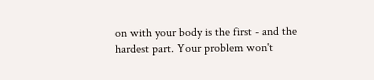on with your body is the first - and the hardest part. Your problem won't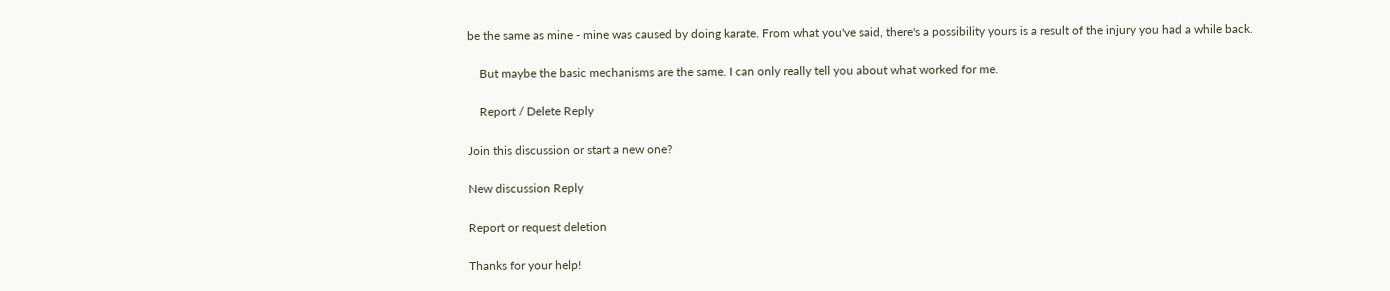be the same as mine - mine was caused by doing karate. From what you've said, there's a possibility yours is a result of the injury you had a while back.

    But maybe the basic mechanisms are the same. I can only really tell you about what worked for me.

    Report / Delete Reply

Join this discussion or start a new one?

New discussion Reply

Report or request deletion

Thanks for your help!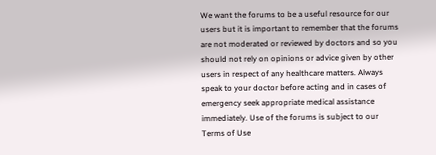We want the forums to be a useful resource for our users but it is important to remember that the forums are not moderated or reviewed by doctors and so you should not rely on opinions or advice given by other users in respect of any healthcare matters. Always speak to your doctor before acting and in cases of emergency seek appropriate medical assistance immediately. Use of the forums is subject to our Terms of Use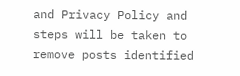and Privacy Policy and steps will be taken to remove posts identified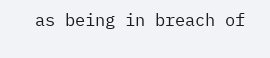as being in breach of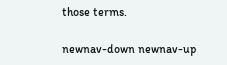those terms.

newnav-down newnav-up